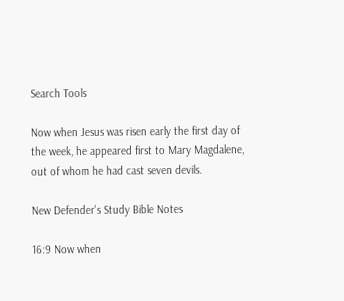Search Tools

Now when Jesus was risen early the first day of the week, he appeared first to Mary Magdalene, out of whom he had cast seven devils.

New Defender's Study Bible Notes

16:9 Now when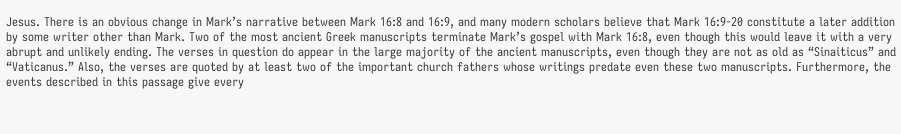Jesus. There is an obvious change in Mark’s narrative between Mark 16:8 and 16:9, and many modern scholars believe that Mark 16:9-20 constitute a later addition by some writer other than Mark. Two of the most ancient Greek manuscripts terminate Mark’s gospel with Mark 16:8, even though this would leave it with a very abrupt and unlikely ending. The verses in question do appear in the large majority of the ancient manuscripts, even though they are not as old as “Sinaiticus” and “Vaticanus.” Also, the verses are quoted by at least two of the important church fathers whose writings predate even these two manuscripts. Furthermore, the events described in this passage give every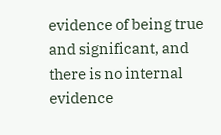evidence of being true and significant, and there is no internal evidence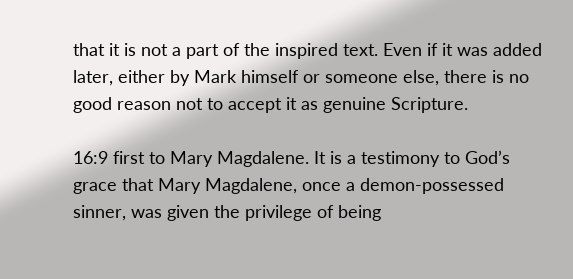that it is not a part of the inspired text. Even if it was added later, either by Mark himself or someone else, there is no good reason not to accept it as genuine Scripture.

16:9 first to Mary Magdalene. It is a testimony to God’s grace that Mary Magdalene, once a demon-possessed sinner, was given the privilege of being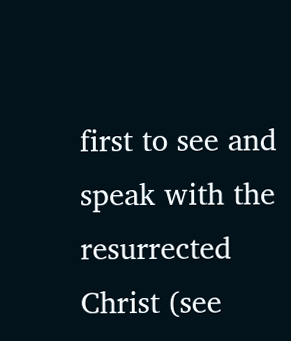first to see and speak with the resurrected Christ (see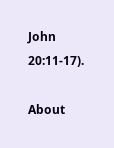John 20:11-17).

About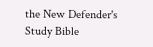the New Defender's Study Bible